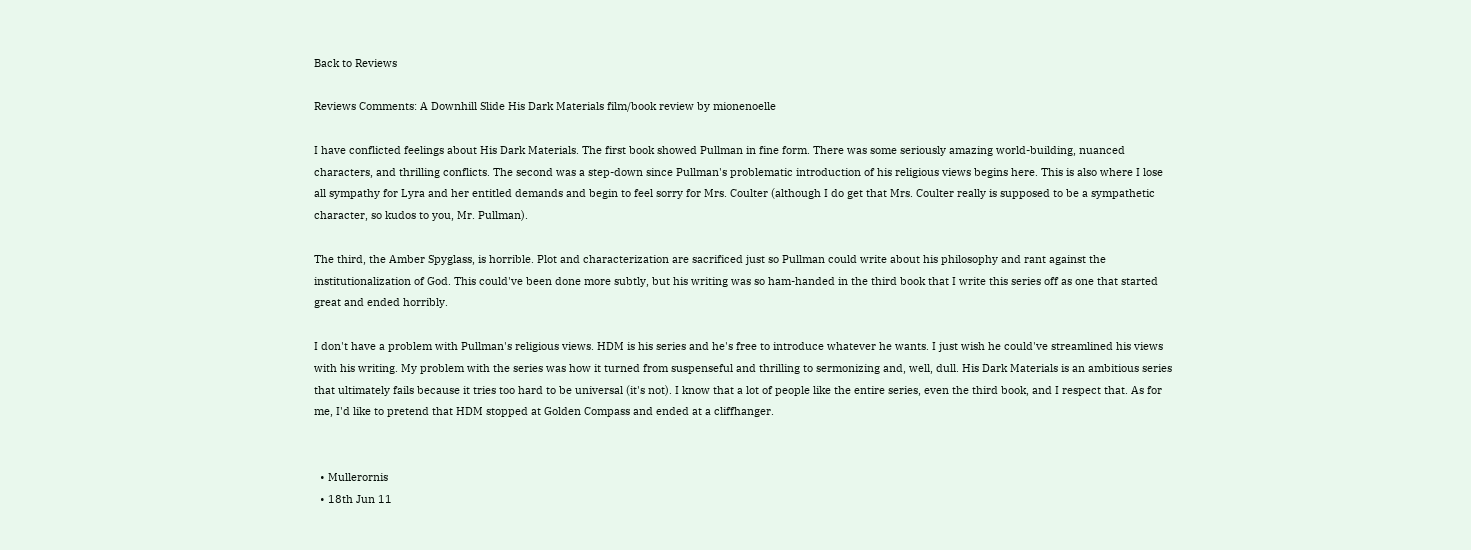Back to Reviews

Reviews Comments: A Downhill Slide His Dark Materials film/book review by mionenoelle

I have conflicted feelings about His Dark Materials. The first book showed Pullman in fine form. There was some seriously amazing world-building, nuanced characters, and thrilling conflicts. The second was a step-down since Pullman's problematic introduction of his religious views begins here. This is also where I lose all sympathy for Lyra and her entitled demands and begin to feel sorry for Mrs. Coulter (although I do get that Mrs. Coulter really is supposed to be a sympathetic character, so kudos to you, Mr. Pullman).

The third, the Amber Spyglass, is horrible. Plot and characterization are sacrificed just so Pullman could write about his philosophy and rant against the institutionalization of God. This could've been done more subtly, but his writing was so ham-handed in the third book that I write this series off as one that started great and ended horribly.

I don't have a problem with Pullman's religious views. HDM is his series and he's free to introduce whatever he wants. I just wish he could've streamlined his views with his writing. My problem with the series was how it turned from suspenseful and thrilling to sermonizing and, well, dull. His Dark Materials is an ambitious series that ultimately fails because it tries too hard to be universal (it's not). I know that a lot of people like the entire series, even the third book, and I respect that. As for me, I'd like to pretend that HDM stopped at Golden Compass and ended at a cliffhanger.


  • Mullerornis
  • 18th Jun 11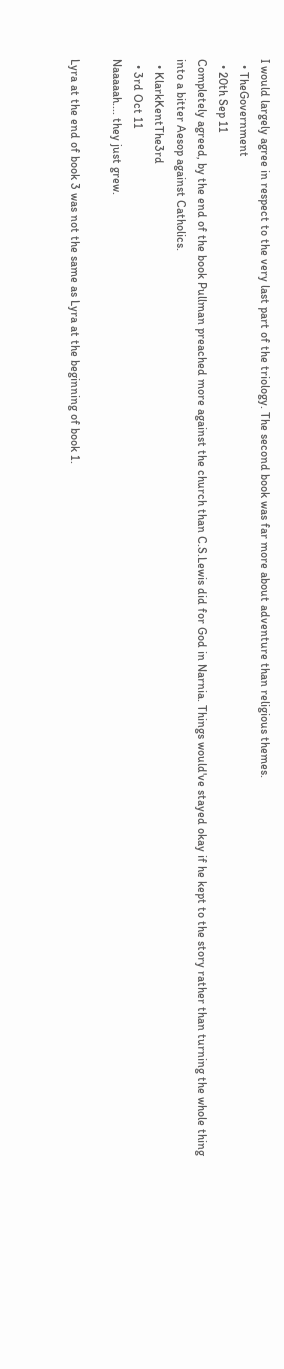I would largely agree in respect to the very last part of the triology. The second book was far more about adventure than religious themes.
  • TheGovernment
  • 20th Sep 11
Completely agreed, by the end of the book Pullman preached more against the church than C.S.Lewis did for God in Narnia. Things would've stayed okay if he kept to the story rather than turning the whole thing into a bitter Aesop against Catholics.
  • KlarkKentThe3rd
  • 3rd Oct 11
Naaaaah.... they just grew.

Lyra at the end of book 3 was not the same as Lyra at the beginning of book 1.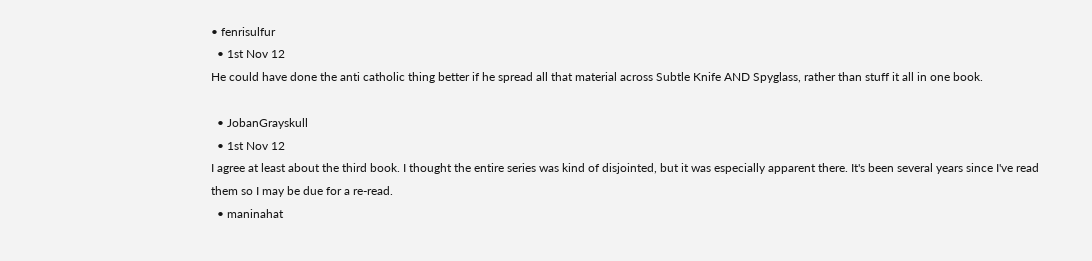• fenrisulfur
  • 1st Nov 12
He could have done the anti catholic thing better if he spread all that material across Subtle Knife AND Spyglass, rather than stuff it all in one book.

  • JobanGrayskull
  • 1st Nov 12
I agree at least about the third book. I thought the entire series was kind of disjointed, but it was especially apparent there. It's been several years since I've read them so I may be due for a re-read.
  • maninahat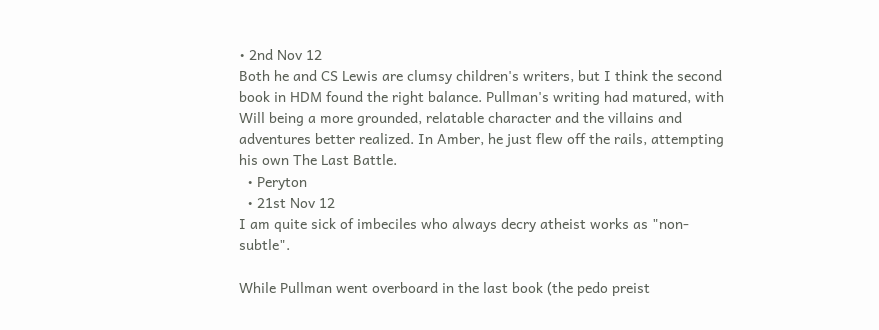• 2nd Nov 12
Both he and CS Lewis are clumsy children's writers, but I think the second book in HDM found the right balance. Pullman's writing had matured, with Will being a more grounded, relatable character and the villains and adventures better realized. In Amber, he just flew off the rails, attempting his own The Last Battle.
  • Peryton
  • 21st Nov 12
I am quite sick of imbeciles who always decry atheist works as "non-subtle".

While Pullman went overboard in the last book (the pedo preist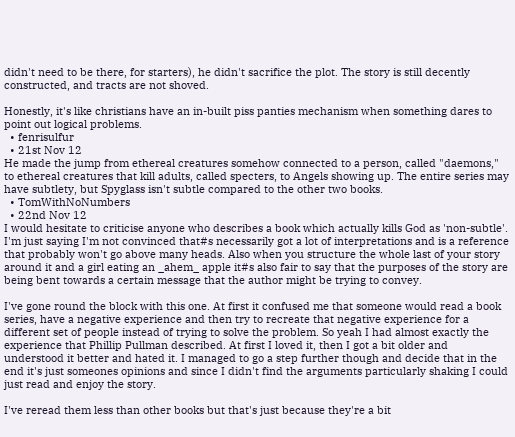didn't need to be there, for starters), he didn't sacrifice the plot. The story is still decently constructed, and tracts are not shoved.

Honestly, it's like christians have an in-built piss panties mechanism when something dares to point out logical problems.
  • fenrisulfur
  • 21st Nov 12
He made the jump from ethereal creatures somehow connected to a person, called "daemons," to ethereal creatures that kill adults, called specters, to Angels showing up. The entire series may have subtlety, but Spyglass isn't subtle compared to the other two books.
  • TomWithNoNumbers
  • 22nd Nov 12
I would hesitate to criticise anyone who describes a book which actually kills God as 'non-subtle'. I'm just saying I'm not convinced that#s necessarily got a lot of interpretations and is a reference that probably won't go above many heads. Also when you structure the whole last of your story around it and a girl eating an _ahem_ apple it#s also fair to say that the purposes of the story are being bent towards a certain message that the author might be trying to convey.

I've gone round the block with this one. At first it confused me that someone would read a book series, have a negative experience and then try to recreate that negative experience for a different set of people instead of trying to solve the problem. So yeah I had almost exactly the experience that Phillip Pullman described. At first I loved it, then I got a bit older and understood it better and hated it. I managed to go a step further though and decide that in the end it's just someones opinions and since I didn't find the arguments particularly shaking I could just read and enjoy the story.

I've reread them less than other books but that's just because they're a bit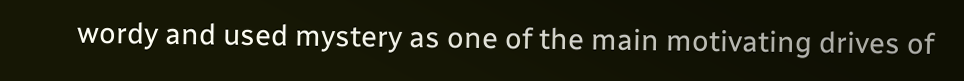wordy and used mystery as one of the main motivating drives of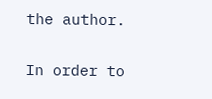the author.

In order to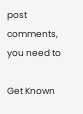post comments, you need to

Get Known